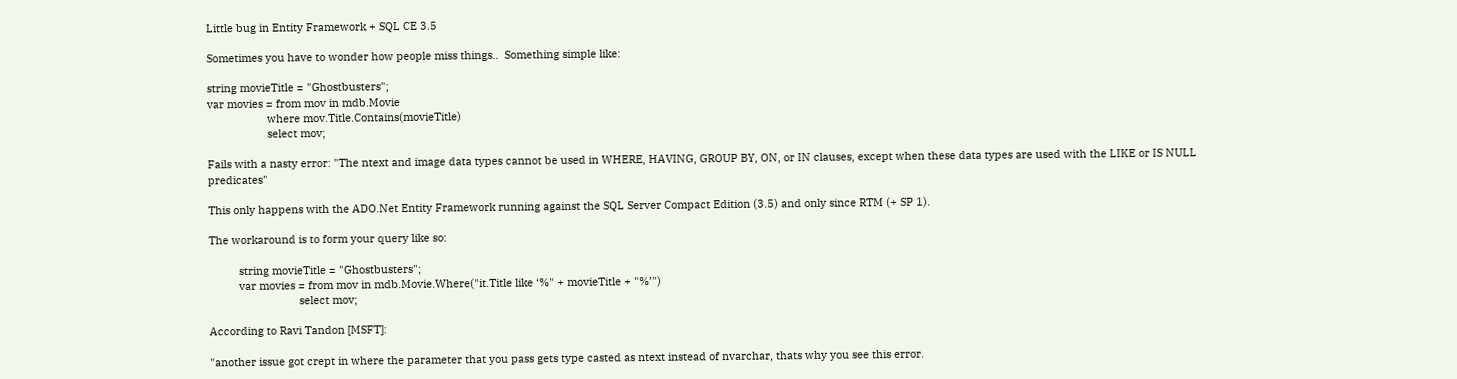Little bug in Entity Framework + SQL CE 3.5

Sometimes you have to wonder how people miss things..  Something simple like:

string movieTitle = "Ghostbusters";
var movies = from mov in mdb.Movie
                    where mov.Title.Contains(movieTitle)
                    select mov;

Fails with a nasty error: "The ntext and image data types cannot be used in WHERE, HAVING, GROUP BY, ON, or IN clauses, except when these data types are used with the LIKE or IS NULL predicates"

This only happens with the ADO.Net Entity Framework running against the SQL Server Compact Edition (3.5) and only since RTM (+ SP 1).

The workaround is to form your query like so:

          string movieTitle = "Ghostbusters";
          var movies = from mov in mdb.Movie.Where("it.Title like ‘%" + movieTitle + "%’")
                              select mov;

According to Ravi Tandon [MSFT]:

"another issue got crept in where the parameter that you pass gets type casted as ntext instead of nvarchar, thats why you see this error.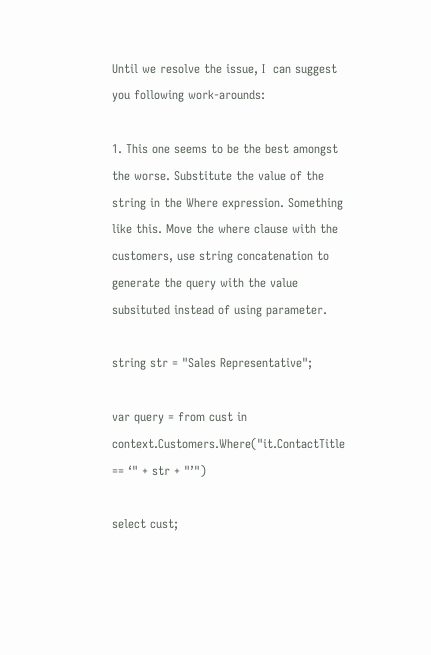Until we resolve the issue, I  can suggest you following work-arounds:

1. This one seems to be the best amongst the worse. Substitute the value of the string in the Where expression. Something like this. Move the where clause with the customers, use string concatenation to generate the query with the value subsituted instead of using parameter.

string str = "Sales Representative";

var query = from cust in context.Customers.Where("it.ContactTitle == ‘" + str + "’")

select cust;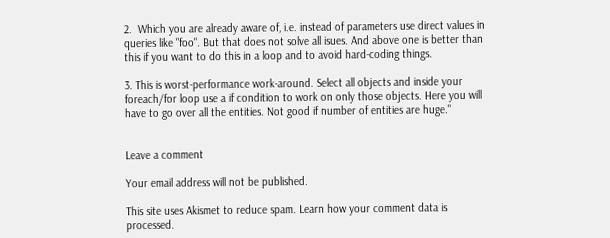2.  Which you are already aware of, i.e. instead of parameters use direct values in queries like "foo". But that does not solve all isues. And above one is better than this if you want to do this in a loop and to avoid hard-coding things.

3. This is worst-performance work-around. Select all objects and inside your foreach/for loop use a if condition to work on only those objects. Here you will have to go over all the entities. Not good if number of entities are huge."


Leave a comment

Your email address will not be published.

This site uses Akismet to reduce spam. Learn how your comment data is processed.